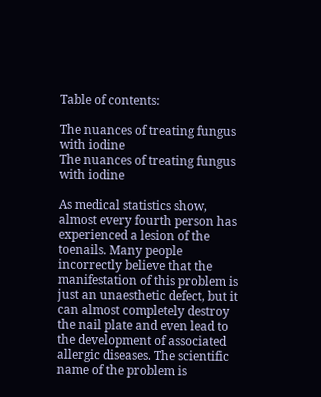Table of contents:

The nuances of treating fungus with iodine
The nuances of treating fungus with iodine

As medical statistics show, almost every fourth person has experienced a lesion of the toenails. Many people incorrectly believe that the manifestation of this problem is just an unaesthetic defect, but it can almost completely destroy the nail plate and even lead to the development of associated allergic diseases. The scientific name of the problem is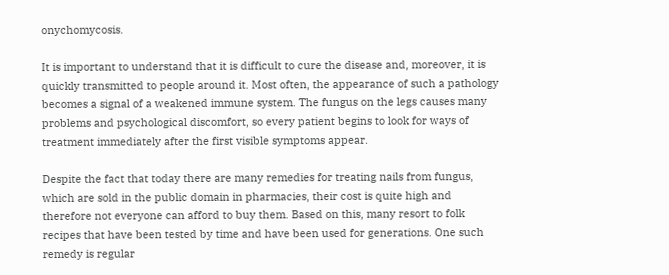onychomycosis.

It is important to understand that it is difficult to cure the disease and, moreover, it is quickly transmitted to people around it. Most often, the appearance of such a pathology becomes a signal of a weakened immune system. The fungus on the legs causes many problems and psychological discomfort, so every patient begins to look for ways of treatment immediately after the first visible symptoms appear.

Despite the fact that today there are many remedies for treating nails from fungus, which are sold in the public domain in pharmacies, their cost is quite high and therefore not everyone can afford to buy them. Based on this, many resort to folk recipes that have been tested by time and have been used for generations. One such remedy is regular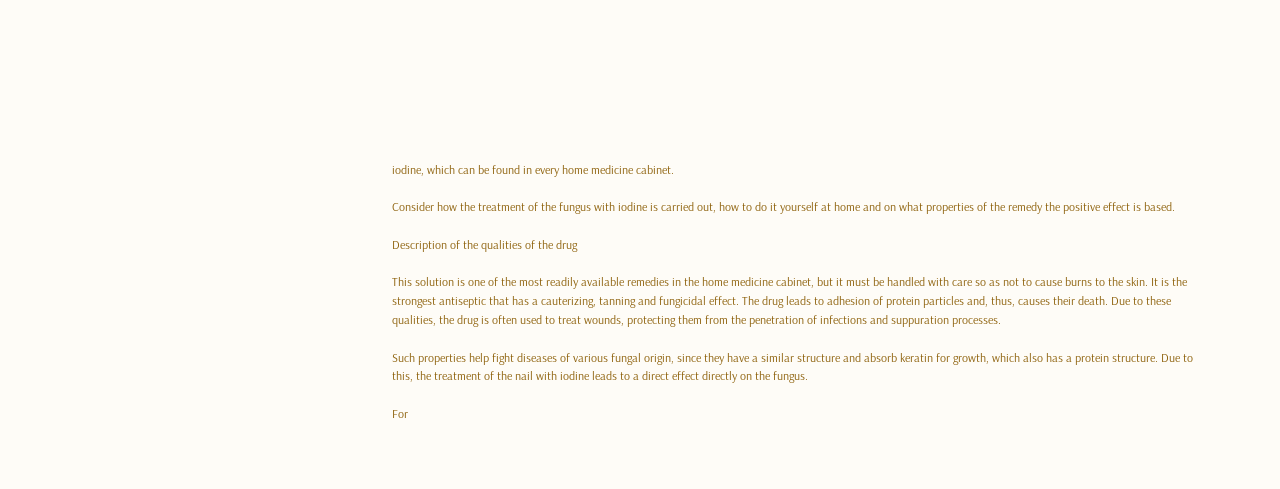iodine, which can be found in every home medicine cabinet.

Consider how the treatment of the fungus with iodine is carried out, how to do it yourself at home and on what properties of the remedy the positive effect is based.

Description of the qualities of the drug

This solution is one of the most readily available remedies in the home medicine cabinet, but it must be handled with care so as not to cause burns to the skin. It is the strongest antiseptic that has a cauterizing, tanning and fungicidal effect. The drug leads to adhesion of protein particles and, thus, causes their death. Due to these qualities, the drug is often used to treat wounds, protecting them from the penetration of infections and suppuration processes.

Such properties help fight diseases of various fungal origin, since they have a similar structure and absorb keratin for growth, which also has a protein structure. Due to this, the treatment of the nail with iodine leads to a direct effect directly on the fungus.

For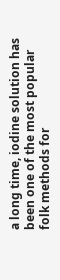a long time, iodine solution has been one of the most popular folk methods for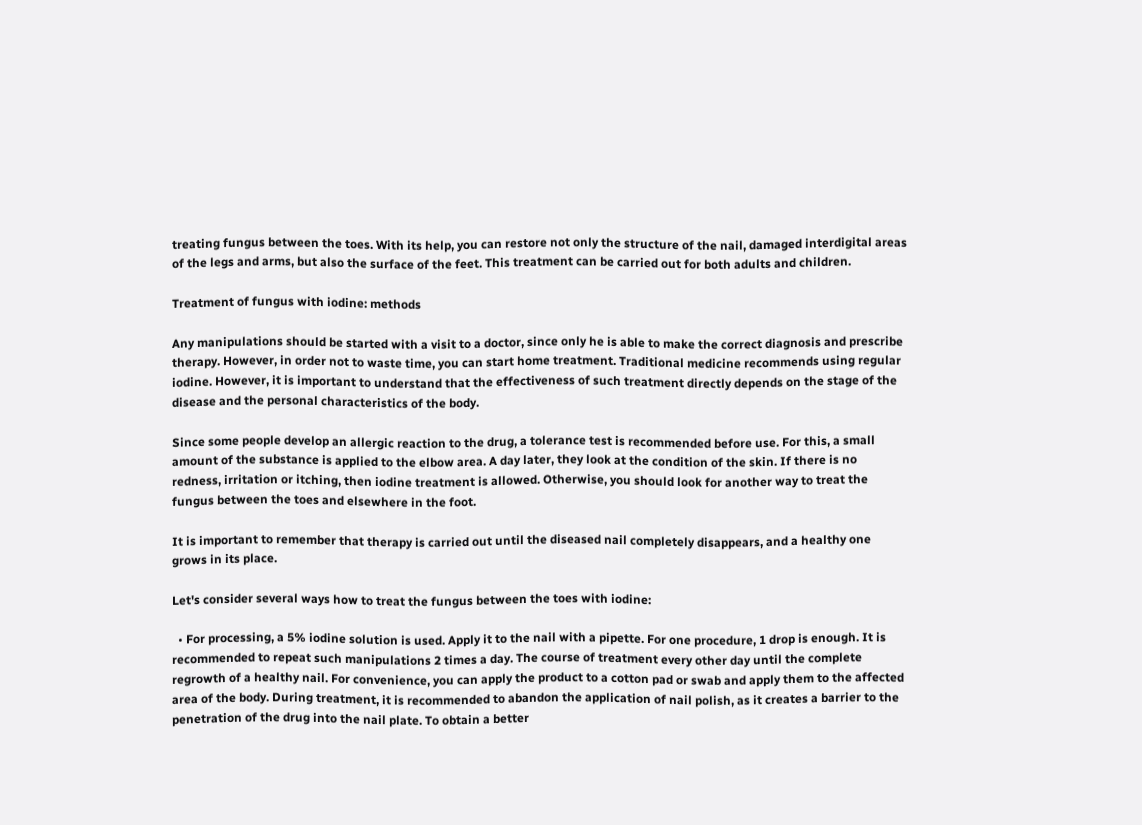treating fungus between the toes. With its help, you can restore not only the structure of the nail, damaged interdigital areas of the legs and arms, but also the surface of the feet. This treatment can be carried out for both adults and children.

Treatment of fungus with iodine: methods

Any manipulations should be started with a visit to a doctor, since only he is able to make the correct diagnosis and prescribe therapy. However, in order not to waste time, you can start home treatment. Traditional medicine recommends using regular iodine. However, it is important to understand that the effectiveness of such treatment directly depends on the stage of the disease and the personal characteristics of the body.

Since some people develop an allergic reaction to the drug, a tolerance test is recommended before use. For this, a small amount of the substance is applied to the elbow area. A day later, they look at the condition of the skin. If there is no redness, irritation or itching, then iodine treatment is allowed. Otherwise, you should look for another way to treat the fungus between the toes and elsewhere in the foot.

It is important to remember that therapy is carried out until the diseased nail completely disappears, and a healthy one grows in its place.

Let's consider several ways how to treat the fungus between the toes with iodine:

  • For processing, a 5% iodine solution is used. Apply it to the nail with a pipette. For one procedure, 1 drop is enough. It is recommended to repeat such manipulations 2 times a day. The course of treatment every other day until the complete regrowth of a healthy nail. For convenience, you can apply the product to a cotton pad or swab and apply them to the affected area of the body. During treatment, it is recommended to abandon the application of nail polish, as it creates a barrier to the penetration of the drug into the nail plate. To obtain a better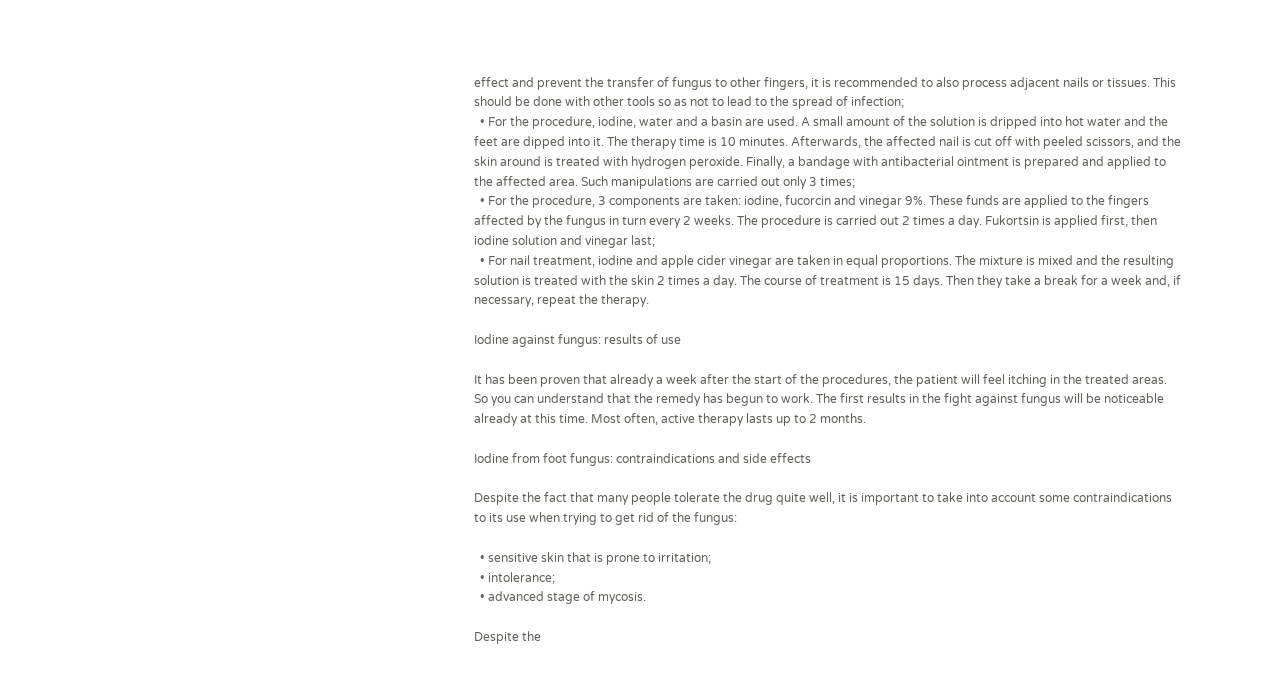effect and prevent the transfer of fungus to other fingers, it is recommended to also process adjacent nails or tissues. This should be done with other tools so as not to lead to the spread of infection;
  • For the procedure, iodine, water and a basin are used. A small amount of the solution is dripped into hot water and the feet are dipped into it. The therapy time is 10 minutes. Afterwards, the affected nail is cut off with peeled scissors, and the skin around is treated with hydrogen peroxide. Finally, a bandage with antibacterial ointment is prepared and applied to the affected area. Such manipulations are carried out only 3 times;
  • For the procedure, 3 components are taken: iodine, fucorcin and vinegar 9%. These funds are applied to the fingers affected by the fungus in turn every 2 weeks. The procedure is carried out 2 times a day. Fukortsin is applied first, then iodine solution and vinegar last;
  • For nail treatment, iodine and apple cider vinegar are taken in equal proportions. The mixture is mixed and the resulting solution is treated with the skin 2 times a day. The course of treatment is 15 days. Then they take a break for a week and, if necessary, repeat the therapy.

Iodine against fungus: results of use

It has been proven that already a week after the start of the procedures, the patient will feel itching in the treated areas. So you can understand that the remedy has begun to work. The first results in the fight against fungus will be noticeable already at this time. Most often, active therapy lasts up to 2 months.

Iodine from foot fungus: contraindications and side effects

Despite the fact that many people tolerate the drug quite well, it is important to take into account some contraindications to its use when trying to get rid of the fungus:

  • sensitive skin that is prone to irritation;
  • intolerance;
  • advanced stage of mycosis.

Despite the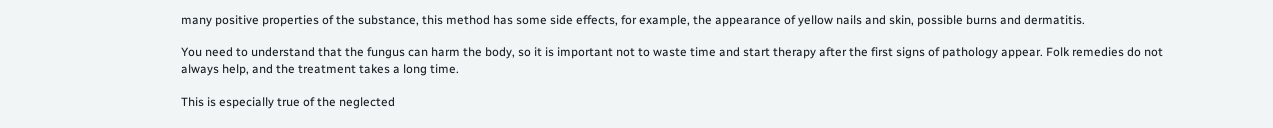many positive properties of the substance, this method has some side effects, for example, the appearance of yellow nails and skin, possible burns and dermatitis.

You need to understand that the fungus can harm the body, so it is important not to waste time and start therapy after the first signs of pathology appear. Folk remedies do not always help, and the treatment takes a long time.

This is especially true of the neglected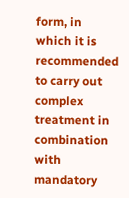form, in which it is recommended to carry out complex treatment in combination with mandatory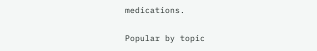medications.

Popular by topic